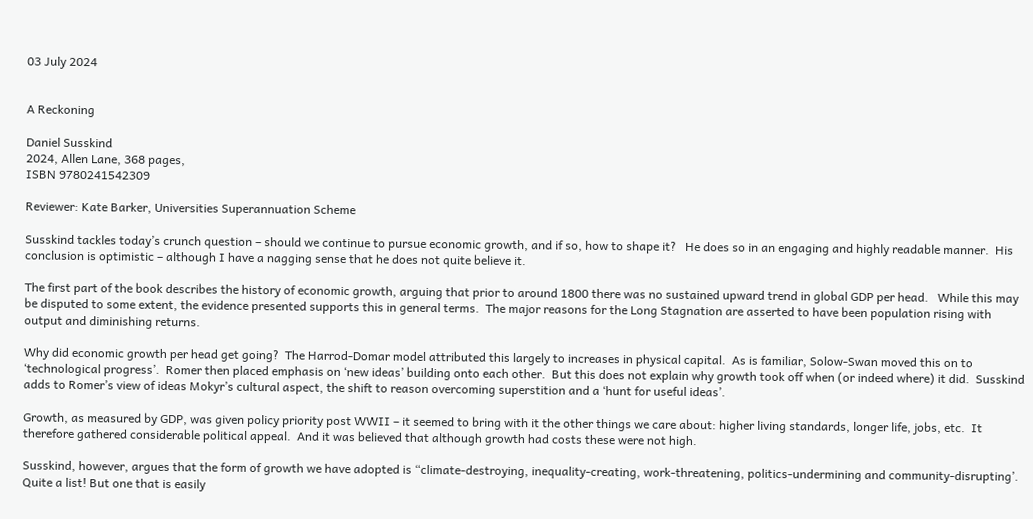03 July 2024


A Reckoning

Daniel Susskind
2024, Allen Lane, 368 pages,
ISBN 9780241542309

Reviewer: Kate Barker, Universities Superannuation Scheme

Susskind tackles today’s crunch question – should we continue to pursue economic growth, and if so, how to shape it?   He does so in an engaging and highly readable manner.  His conclusion is optimistic – although I have a nagging sense that he does not quite believe it.

The first part of the book describes the history of economic growth, arguing that prior to around 1800 there was no sustained upward trend in global GDP per head.   While this may be disputed to some extent, the evidence presented supports this in general terms.  The major reasons for the Long Stagnation are asserted to have been population rising with output and diminishing returns.

Why did economic growth per head get going?  The Harrod-Domar model attributed this largely to increases in physical capital.  As is familiar, Solow-Swan moved this on to ‘technological progress’.  Romer then placed emphasis on ‘new ideas’ building onto each other.  But this does not explain why growth took off when (or indeed where) it did.  Susskind adds to Romer’s view of ideas Mokyr’s cultural aspect, the shift to reason overcoming superstition and a ‘hunt for useful ideas’.

Growth, as measured by GDP, was given policy priority post WWII – it seemed to bring with it the other things we care about: higher living standards, longer life, jobs, etc.  It therefore gathered considerable political appeal.  And it was believed that although growth had costs these were not high.

Susskind, however, argues that the form of growth we have adopted is “climate-destroying, inequality-creating, work-threatening, politics-undermining and community-disrupting’.  Quite a list! But one that is easily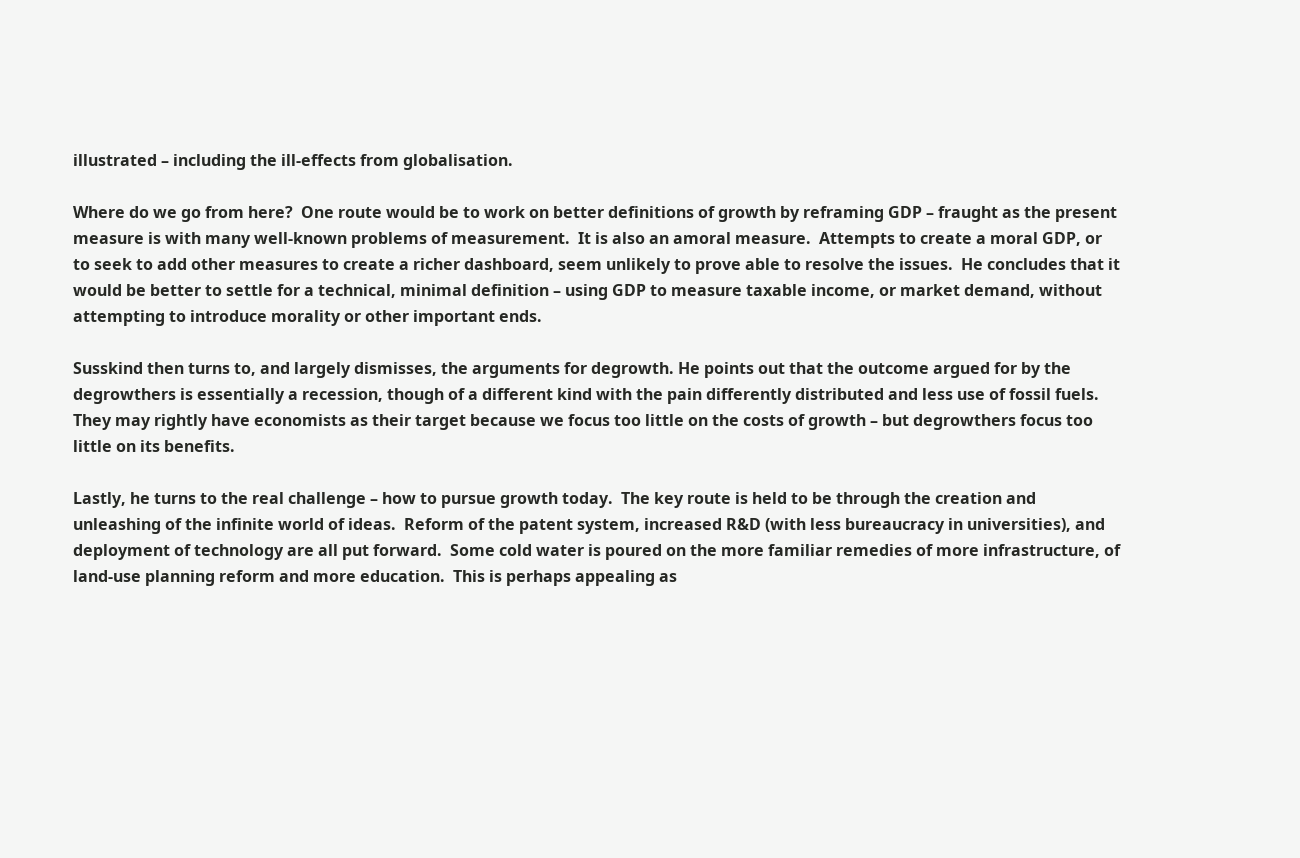illustrated – including the ill-effects from globalisation.

Where do we go from here?  One route would be to work on better definitions of growth by reframing GDP – fraught as the present measure is with many well-known problems of measurement.  It is also an amoral measure.  Attempts to create a moral GDP, or to seek to add other measures to create a richer dashboard, seem unlikely to prove able to resolve the issues.  He concludes that it would be better to settle for a technical, minimal definition – using GDP to measure taxable income, or market demand, without attempting to introduce morality or other important ends.

Susskind then turns to, and largely dismisses, the arguments for degrowth. He points out that the outcome argued for by the degrowthers is essentially a recession, though of a different kind with the pain differently distributed and less use of fossil fuels.  They may rightly have economists as their target because we focus too little on the costs of growth – but degrowthers focus too little on its benefits.

Lastly, he turns to the real challenge – how to pursue growth today.  The key route is held to be through the creation and unleashing of the infinite world of ideas.  Reform of the patent system, increased R&D (with less bureaucracy in universities), and deployment of technology are all put forward.  Some cold water is poured on the more familiar remedies of more infrastructure, of land-use planning reform and more education.  This is perhaps appealing as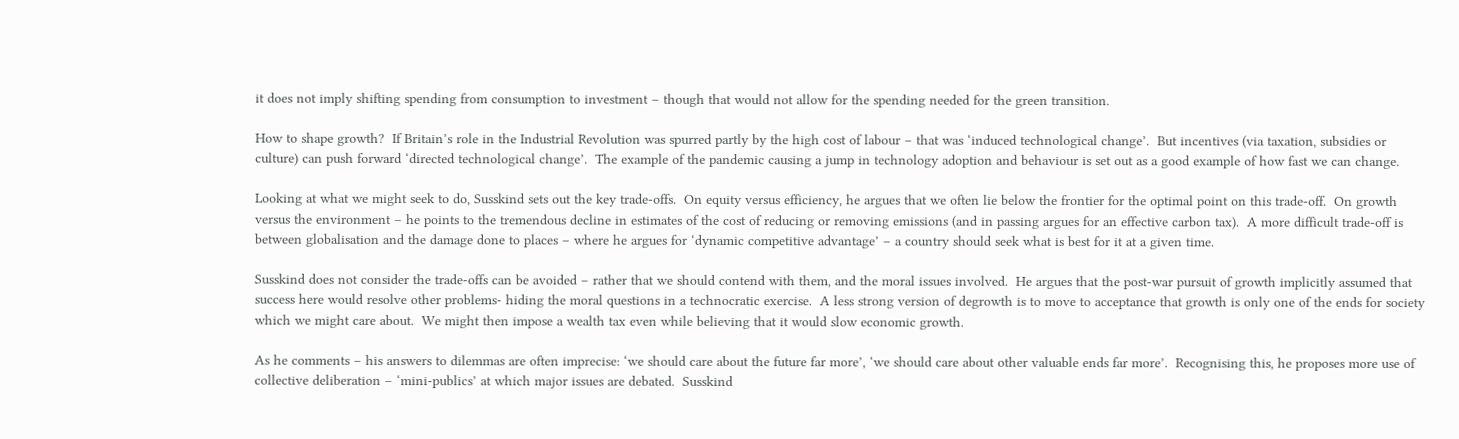it does not imply shifting spending from consumption to investment – though that would not allow for the spending needed for the green transition.

How to shape growth?  If Britain’s role in the Industrial Revolution was spurred partly by the high cost of labour – that was ‘induced technological change’.  But incentives (via taxation, subsidies or culture) can push forward ‘directed technological change’.  The example of the pandemic causing a jump in technology adoption and behaviour is set out as a good example of how fast we can change.

Looking at what we might seek to do, Susskind sets out the key trade-offs.  On equity versus efficiency, he argues that we often lie below the frontier for the optimal point on this trade-off.  On growth versus the environment – he points to the tremendous decline in estimates of the cost of reducing or removing emissions (and in passing argues for an effective carbon tax).  A more difficult trade-off is between globalisation and the damage done to places – where he argues for ‘dynamic competitive advantage’ – a country should seek what is best for it at a given time.

Susskind does not consider the trade-offs can be avoided – rather that we should contend with them, and the moral issues involved.  He argues that the post-war pursuit of growth implicitly assumed that success here would resolve other problems- hiding the moral questions in a technocratic exercise.  A less strong version of degrowth is to move to acceptance that growth is only one of the ends for society which we might care about.  We might then impose a wealth tax even while believing that it would slow economic growth.

As he comments – his answers to dilemmas are often imprecise: ‘we should care about the future far more’, ‘we should care about other valuable ends far more’.  Recognising this, he proposes more use of collective deliberation – ‘mini-publics’ at which major issues are debated.  Susskind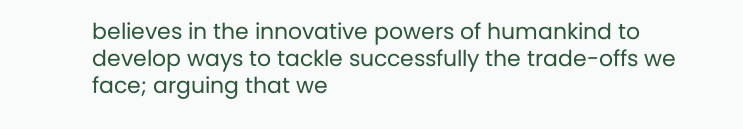believes in the innovative powers of humankind to develop ways to tackle successfully the trade-offs we face; arguing that we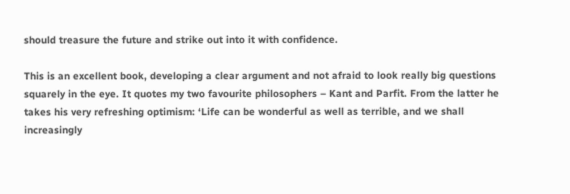should treasure the future and strike out into it with confidence.

This is an excellent book, developing a clear argument and not afraid to look really big questions squarely in the eye. It quotes my two favourite philosophers – Kant and Parfit. From the latter he takes his very refreshing optimism: ‘Life can be wonderful as well as terrible, and we shall increasingly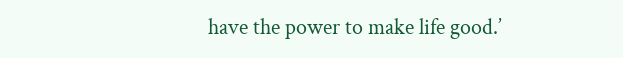have the power to make life good.’